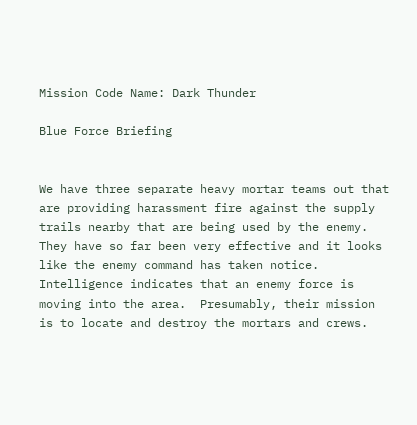Mission Code Name: Dark Thunder

Blue Force Briefing


We have three separate heavy mortar teams out that are providing harassment fire against the supply trails nearby that are being used by the enemy.  They have so far been very effective and it looks like the enemy command has taken notice.  Intelligence indicates that an enemy force is moving into the area.  Presumably, their mission is to locate and destroy the mortars and crews.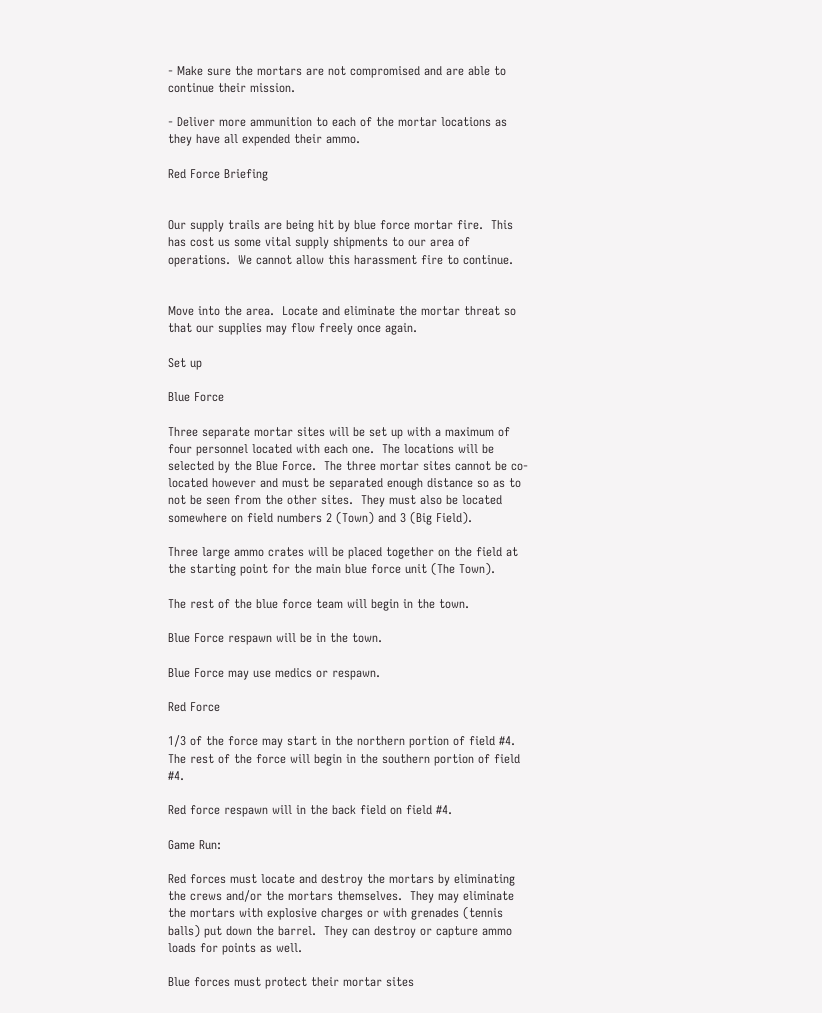- Make sure the mortars are not compromised and are able to continue their mission.

- Deliver more ammunition to each of the mortar locations as they have all expended their ammo.

Red Force Briefing


Our supply trails are being hit by blue force mortar fire.  This has cost us some vital supply shipments to our area of operations.  We cannot allow this harassment fire to continue.


Move into the area.  Locate and eliminate the mortar threat so that our supplies may flow freely once again.

Set up

Blue Force

Three separate mortar sites will be set up with a maximum of four personnel located with each one.  The locations will be selected by the Blue Force.  The three mortar sites cannot be co-located however and must be separated enough distance so as to not be seen from the other sites.  They must also be located somewhere on field numbers 2 (Town) and 3 (Big Field).

Three large ammo crates will be placed together on the field at the starting point for the main blue force unit (The Town).

The rest of the blue force team will begin in the town.

Blue Force respawn will be in the town.

Blue Force may use medics or respawn.

Red Force

1/3 of the force may start in the northern portion of field #4.  The rest of the force will begin in the southern portion of field #4.

Red force respawn will in the back field on field #4.

Game Run:

Red forces must locate and destroy the mortars by eliminating the crews and/or the mortars themselves.  They may eliminate the mortars with explosive charges or with grenades (tennis balls) put down the barrel.  They can destroy or capture ammo loads for points as well.

Blue forces must protect their mortar sites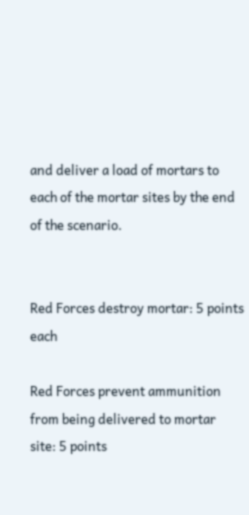and deliver a load of mortars to each of the mortar sites by the end of the scenario.


Red Forces destroy mortar: 5 points each

Red Forces prevent ammunition from being delivered to mortar site: 5 points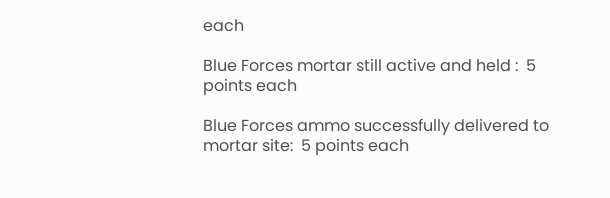each

Blue Forces mortar still active and held :  5 points each

Blue Forces ammo successfully delivered to mortar site:  5 points each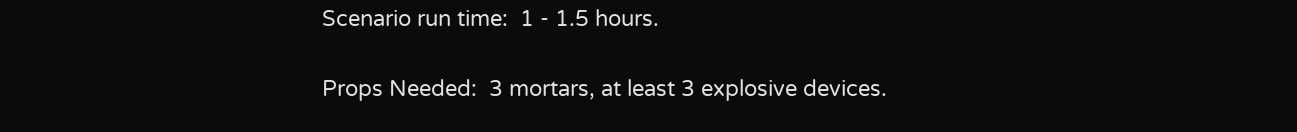Scenario run time:  1 - 1.5 hours.

Props Needed:  3 mortars, at least 3 explosive devices.